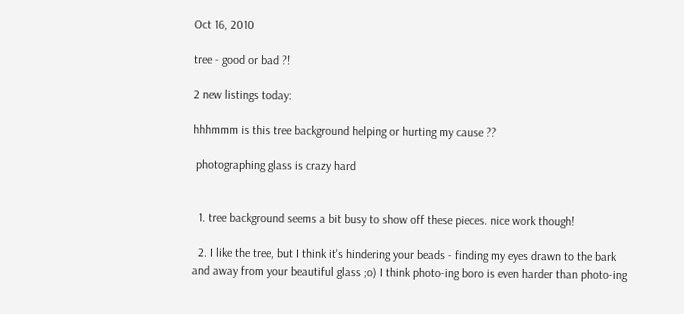Oct 16, 2010

tree - good or bad ?!

2 new listings today:

hhhmmm is this tree background helping or hurting my cause ??

 photographing glass is crazy hard


  1. tree background seems a bit busy to show off these pieces. nice work though!

  2. I like the tree, but I think it's hindering your beads - finding my eyes drawn to the bark and away from your beautiful glass ;o) I think photo-ing boro is even harder than photo-ing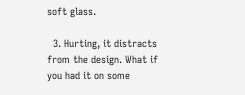soft glass.

  3. Hurting, it distracts from the design. What if you had it on some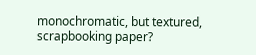monochromatic, but textured, scrapbooking paper?